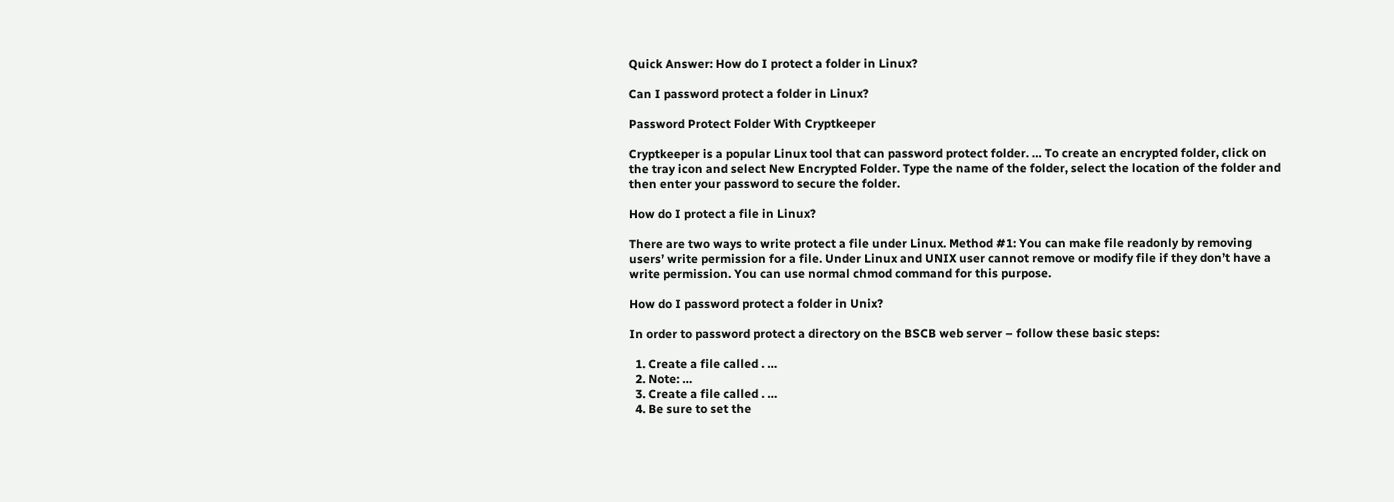Quick Answer: How do I protect a folder in Linux?

Can I password protect a folder in Linux?

Password Protect Folder With Cryptkeeper

Cryptkeeper is a popular Linux tool that can password protect folder. … To create an encrypted folder, click on the tray icon and select New Encrypted Folder. Type the name of the folder, select the location of the folder and then enter your password to secure the folder.

How do I protect a file in Linux?

There are two ways to write protect a file under Linux. Method #1: You can make file readonly by removing users’ write permission for a file. Under Linux and UNIX user cannot remove or modify file if they don’t have a write permission. You can use normal chmod command for this purpose.

How do I password protect a folder in Unix?

In order to password protect a directory on the BSCB web server – follow these basic steps:

  1. Create a file called . …
  2. Note: …
  3. Create a file called . …
  4. Be sure to set the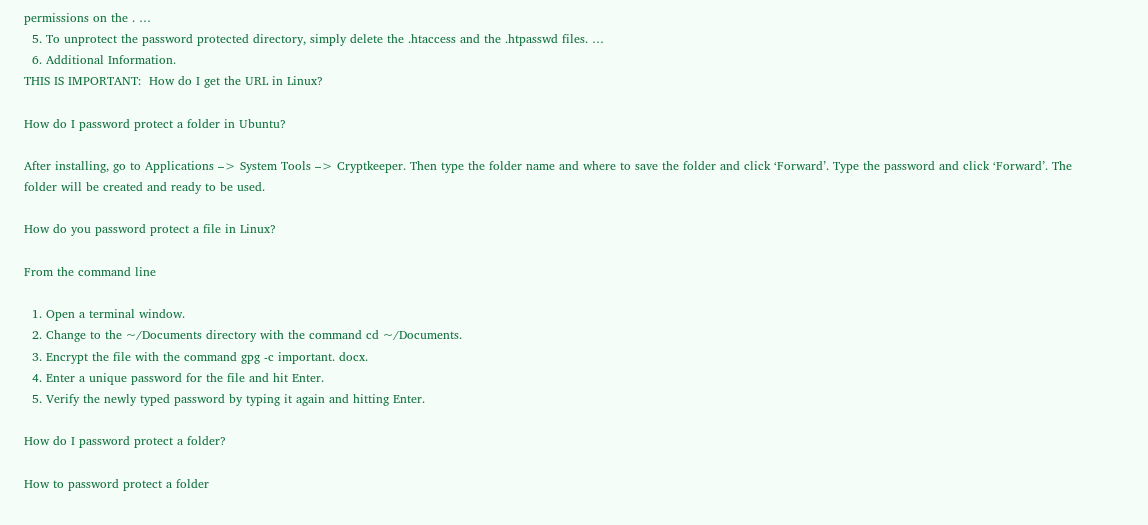permissions on the . …
  5. To unprotect the password protected directory, simply delete the .htaccess and the .htpasswd files. …
  6. Additional Information.
THIS IS IMPORTANT:  How do I get the URL in Linux?

How do I password protect a folder in Ubuntu?

After installing, go to Applications –> System Tools –> Cryptkeeper. Then type the folder name and where to save the folder and click ‘Forward’. Type the password and click ‘Forward’. The folder will be created and ready to be used.

How do you password protect a file in Linux?

From the command line

  1. Open a terminal window.
  2. Change to the ~/Documents directory with the command cd ~/Documents.
  3. Encrypt the file with the command gpg -c important. docx.
  4. Enter a unique password for the file and hit Enter.
  5. Verify the newly typed password by typing it again and hitting Enter.

How do I password protect a folder?

How to password protect a folder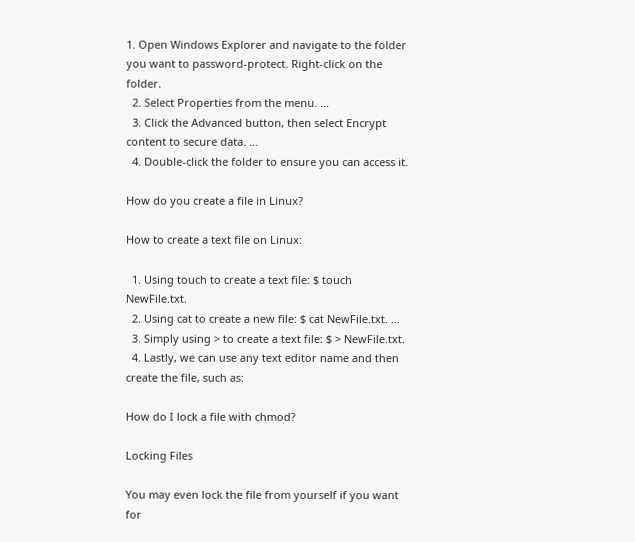1. Open Windows Explorer and navigate to the folder you want to password-protect. Right-click on the folder.
  2. Select Properties from the menu. …
  3. Click the Advanced button, then select Encrypt content to secure data. …
  4. Double-click the folder to ensure you can access it.

How do you create a file in Linux?

How to create a text file on Linux:

  1. Using touch to create a text file: $ touch NewFile.txt.
  2. Using cat to create a new file: $ cat NewFile.txt. …
  3. Simply using > to create a text file: $ > NewFile.txt.
  4. Lastly, we can use any text editor name and then create the file, such as:

How do I lock a file with chmod?

Locking Files

You may even lock the file from yourself if you want for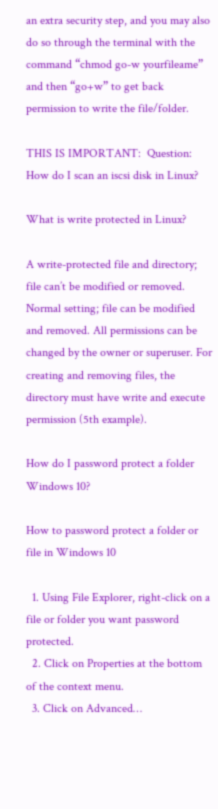an extra security step, and you may also do so through the terminal with the command “chmod go-w yourfileame” and then “go+w” to get back permission to write the file/folder.

THIS IS IMPORTANT:  Question: How do I scan an iscsi disk in Linux?

What is write protected in Linux?

A write-protected file and directory; file can’t be modified or removed. Normal setting; file can be modified and removed. All permissions can be changed by the owner or superuser. For creating and removing files, the directory must have write and execute permission (5th example).

How do I password protect a folder Windows 10?

How to password protect a folder or file in Windows 10

  1. Using File Explorer, right-click on a file or folder you want password protected.
  2. Click on Properties at the bottom of the context menu.
  3. Click on Advanced…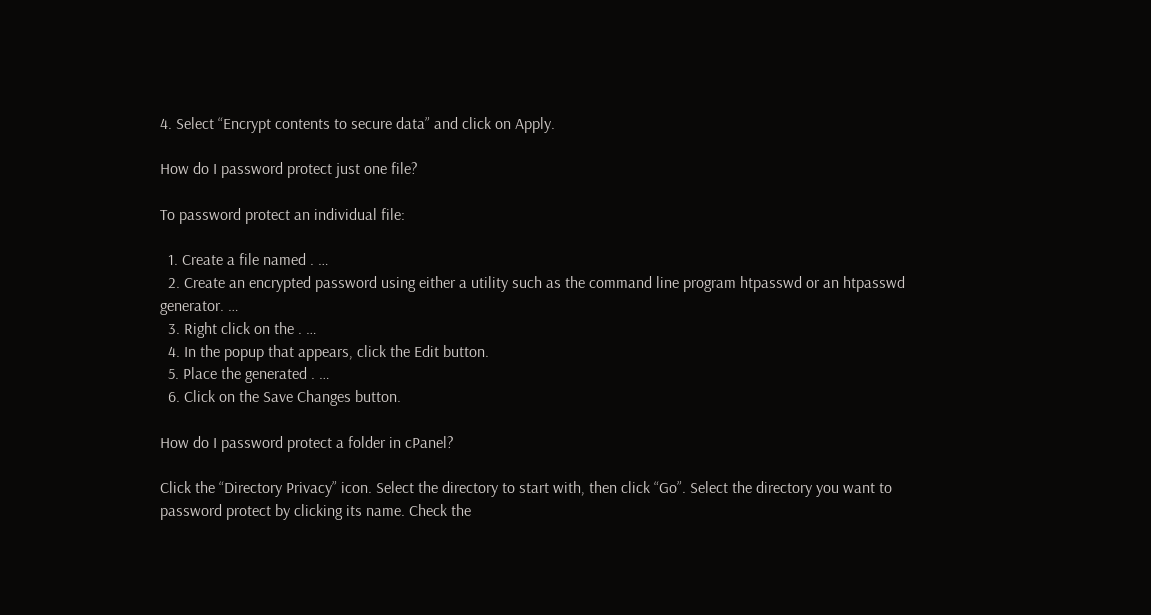4. Select “Encrypt contents to secure data” and click on Apply.

How do I password protect just one file?

To password protect an individual file:

  1. Create a file named . …
  2. Create an encrypted password using either a utility such as the command line program htpasswd or an htpasswd generator. …
  3. Right click on the . …
  4. In the popup that appears, click the Edit button.
  5. Place the generated . …
  6. Click on the Save Changes button.

How do I password protect a folder in cPanel?

Click the “Directory Privacy” icon. Select the directory to start with, then click “Go”. Select the directory you want to password protect by clicking its name. Check the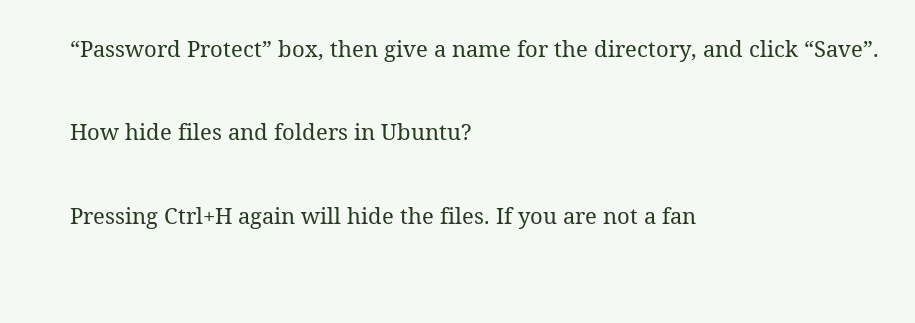“Password Protect” box, then give a name for the directory, and click “Save”.

How hide files and folders in Ubuntu?

Pressing Ctrl+H again will hide the files. If you are not a fan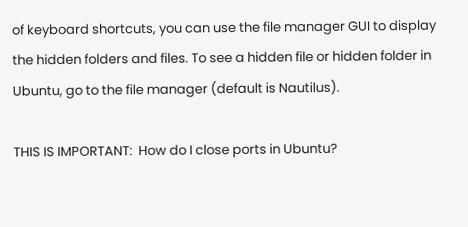of keyboard shortcuts, you can use the file manager GUI to display the hidden folders and files. To see a hidden file or hidden folder in Ubuntu, go to the file manager (default is Nautilus).

THIS IS IMPORTANT:  How do I close ports in Ubuntu?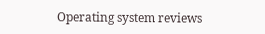Operating system reviews